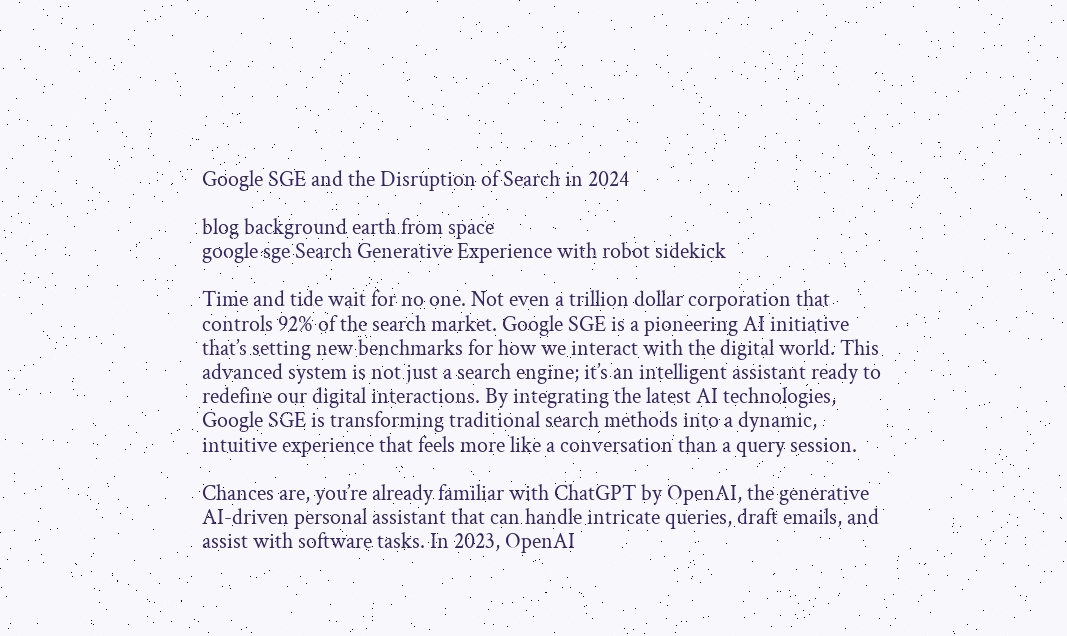Google SGE and the Disruption of Search in 2024

blog background earth from space
google sge Search Generative Experience with robot sidekick

Time and tide wait for no one. Not even a trillion dollar corporation that controls 92% of the search market. Google SGE is a pioneering AI initiative that’s setting new benchmarks for how we interact with the digital world. This advanced system is not just a search engine; it’s an intelligent assistant ready to redefine our digital interactions. By integrating the latest AI technologies, Google SGE is transforming traditional search methods into a dynamic, intuitive experience that feels more like a conversation than a query session.

Chances are, you’re already familiar with ChatGPT by OpenAI, the generative AI-driven personal assistant that can handle intricate queries, draft emails, and assist with software tasks. In 2023, OpenAI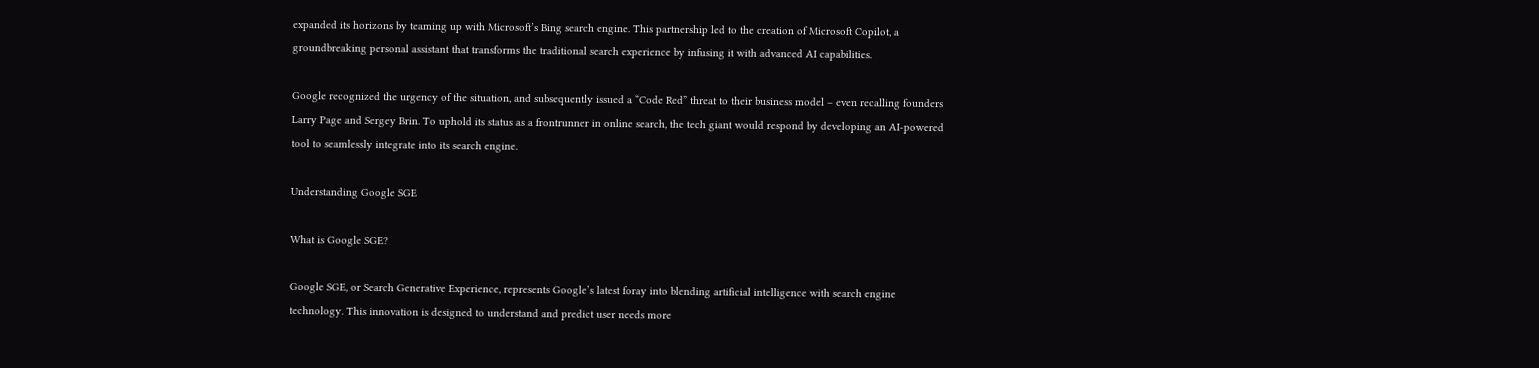expanded its horizons by teaming up with Microsoft’s Bing search engine. This partnership led to the creation of Microsoft Copilot, a groundbreaking personal assistant that transforms the traditional search experience by infusing it with advanced AI capabilities.

Google recognized the urgency of the situation, and subsequently issued a “Code Red” threat to their business model – even recalling founders Larry Page and Sergey Brin. To uphold its status as a frontrunner in online search, the tech giant would respond by developing an AI-powered tool to seamlessly integrate into its search engine.

Understanding Google SGE

What is Google SGE?

Google SGE, or Search Generative Experience, represents Google’s latest foray into blending artificial intelligence with search engine technology. This innovation is designed to understand and predict user needs more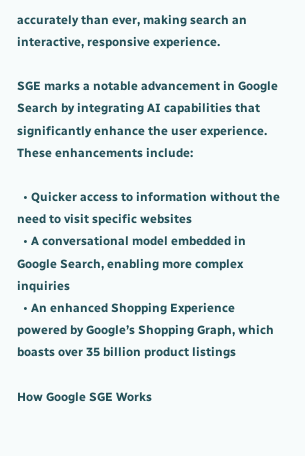accurately than ever, making search an interactive, responsive experience.

SGE marks a notable advancement in Google Search by integrating AI capabilities that significantly enhance the user experience. These enhancements include:

  • Quicker access to information without the need to visit specific websites
  • A conversational model embedded in Google Search, enabling more complex inquiries
  • An enhanced Shopping Experience powered by Google’s Shopping Graph, which boasts over 35 billion product listings

How Google SGE Works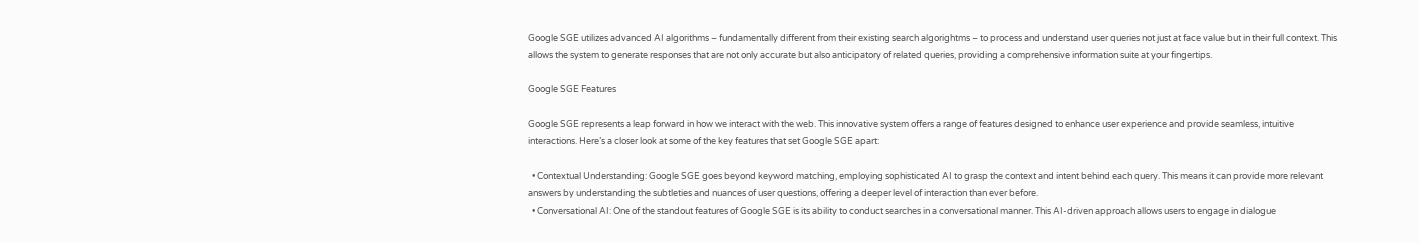Google SGE utilizes advanced AI algorithms – fundamentally different from their existing search algorightms – to process and understand user queries not just at face value but in their full context. This allows the system to generate responses that are not only accurate but also anticipatory of related queries, providing a comprehensive information suite at your fingertips.

Google SGE Features

Google SGE represents a leap forward in how we interact with the web. This innovative system offers a range of features designed to enhance user experience and provide seamless, intuitive interactions. Here’s a closer look at some of the key features that set Google SGE apart:

  • Contextual Understanding: Google SGE goes beyond keyword matching, employing sophisticated AI to grasp the context and intent behind each query. This means it can provide more relevant answers by understanding the subtleties and nuances of user questions, offering a deeper level of interaction than ever before.
  • Conversational AI: One of the standout features of Google SGE is its ability to conduct searches in a conversational manner. This AI-driven approach allows users to engage in dialogue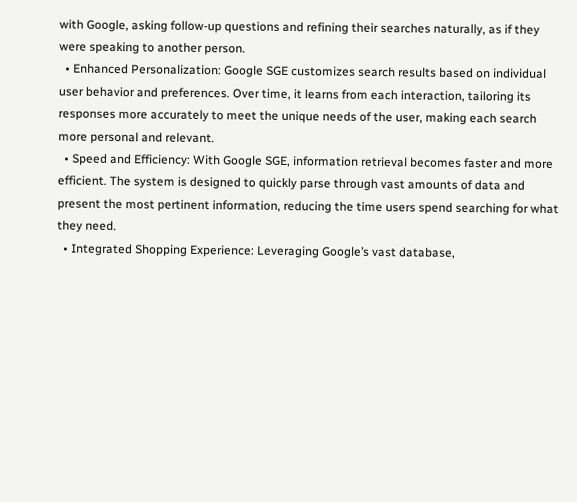with Google, asking follow-up questions and refining their searches naturally, as if they were speaking to another person.
  • Enhanced Personalization: Google SGE customizes search results based on individual user behavior and preferences. Over time, it learns from each interaction, tailoring its responses more accurately to meet the unique needs of the user, making each search more personal and relevant.
  • Speed and Efficiency: With Google SGE, information retrieval becomes faster and more efficient. The system is designed to quickly parse through vast amounts of data and present the most pertinent information, reducing the time users spend searching for what they need.
  • Integrated Shopping Experience: Leveraging Google’s vast database,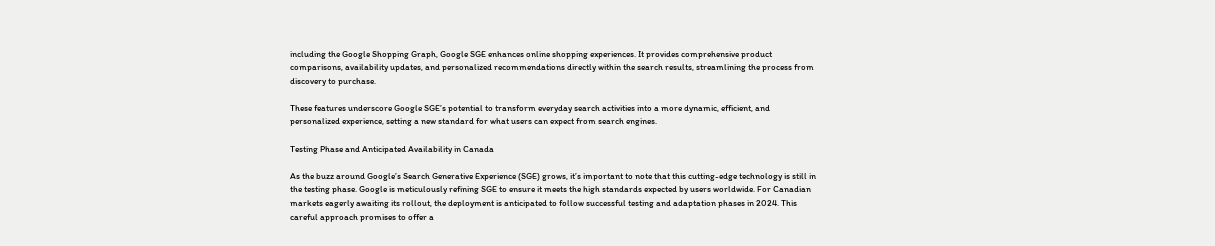including the Google Shopping Graph, Google SGE enhances online shopping experiences. It provides comprehensive product comparisons, availability updates, and personalized recommendations directly within the search results, streamlining the process from discovery to purchase.

These features underscore Google SGE’s potential to transform everyday search activities into a more dynamic, efficient, and personalized experience, setting a new standard for what users can expect from search engines.

Testing Phase and Anticipated Availability in Canada

As the buzz around Google’s Search Generative Experience (SGE) grows, it’s important to note that this cutting-edge technology is still in the testing phase. Google is meticulously refining SGE to ensure it meets the high standards expected by users worldwide. For Canadian markets eagerly awaiting its rollout, the deployment is anticipated to follow successful testing and adaptation phases in 2024. This careful approach promises to offer a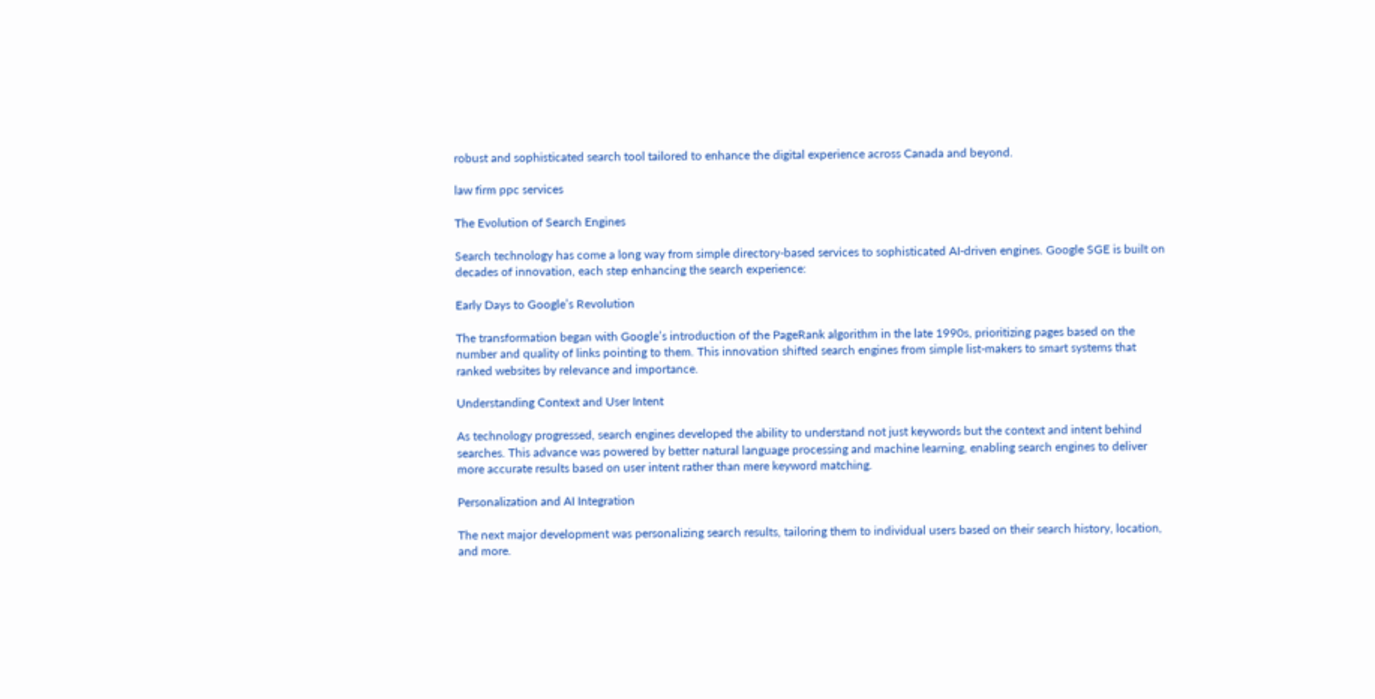robust and sophisticated search tool tailored to enhance the digital experience across Canada and beyond.

law firm ppc services

The Evolution of Search Engines

Search technology has come a long way from simple directory-based services to sophisticated AI-driven engines. Google SGE is built on decades of innovation, each step enhancing the search experience:

Early Days to Google’s Revolution

The transformation began with Google’s introduction of the PageRank algorithm in the late 1990s, prioritizing pages based on the number and quality of links pointing to them. This innovation shifted search engines from simple list-makers to smart systems that ranked websites by relevance and importance.

Understanding Context and User Intent

As technology progressed, search engines developed the ability to understand not just keywords but the context and intent behind searches. This advance was powered by better natural language processing and machine learning, enabling search engines to deliver more accurate results based on user intent rather than mere keyword matching.

Personalization and AI Integration

The next major development was personalizing search results, tailoring them to individual users based on their search history, location, and more.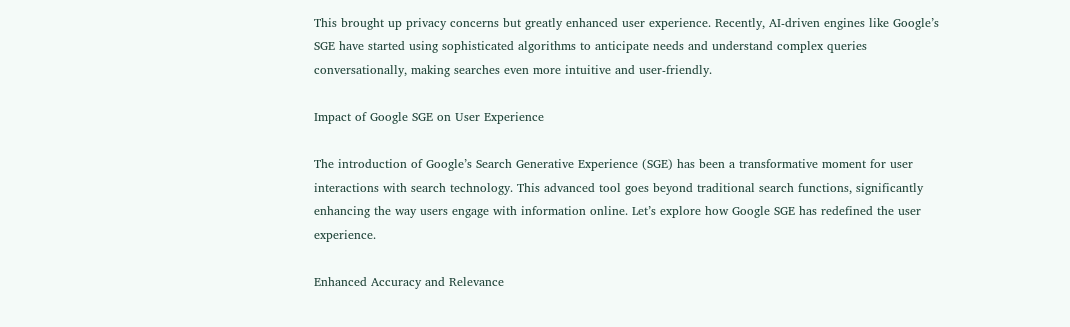This brought up privacy concerns but greatly enhanced user experience. Recently, AI-driven engines like Google’s SGE have started using sophisticated algorithms to anticipate needs and understand complex queries conversationally, making searches even more intuitive and user-friendly.

Impact of Google SGE on User Experience

The introduction of Google’s Search Generative Experience (SGE) has been a transformative moment for user interactions with search technology. This advanced tool goes beyond traditional search functions, significantly enhancing the way users engage with information online. Let’s explore how Google SGE has redefined the user experience.

Enhanced Accuracy and Relevance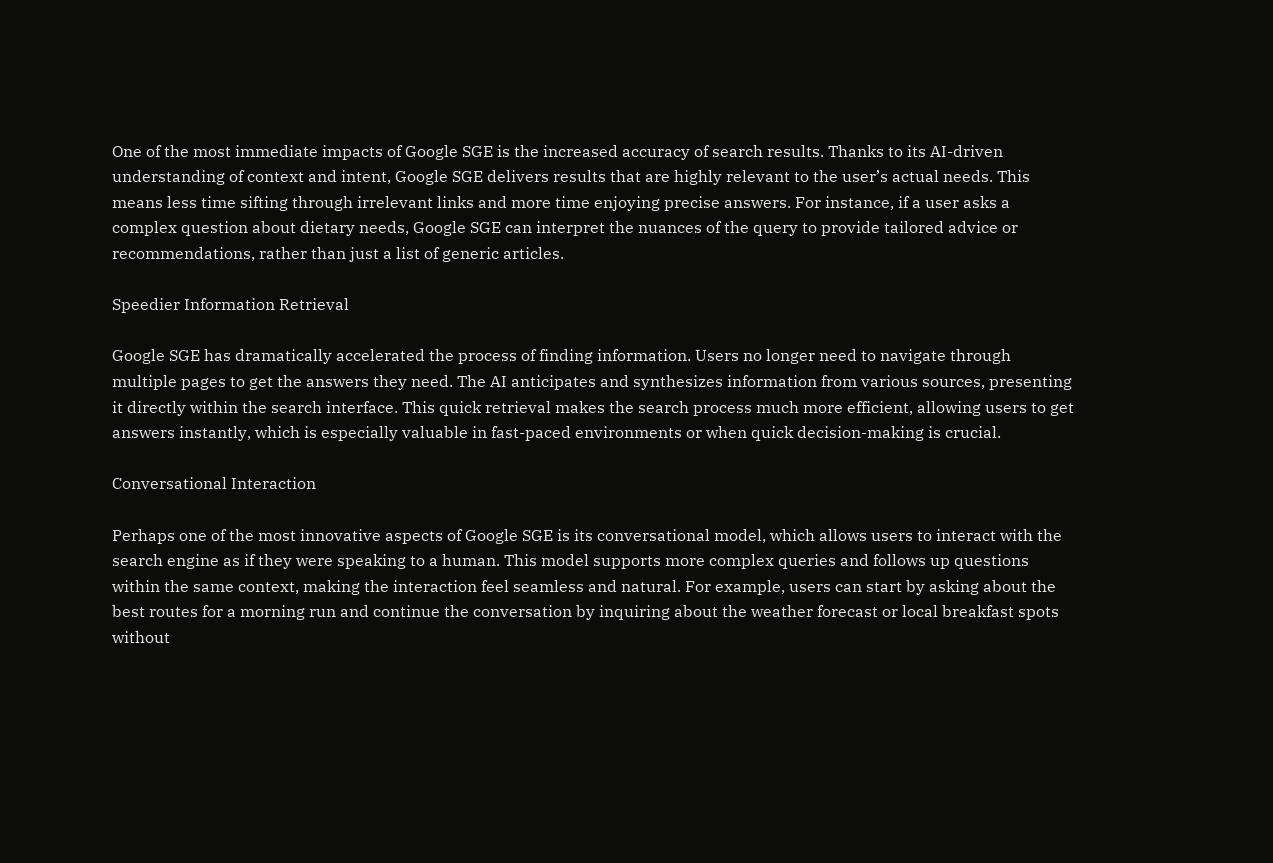One of the most immediate impacts of Google SGE is the increased accuracy of search results. Thanks to its AI-driven understanding of context and intent, Google SGE delivers results that are highly relevant to the user’s actual needs. This means less time sifting through irrelevant links and more time enjoying precise answers. For instance, if a user asks a complex question about dietary needs, Google SGE can interpret the nuances of the query to provide tailored advice or recommendations, rather than just a list of generic articles.

Speedier Information Retrieval

Google SGE has dramatically accelerated the process of finding information. Users no longer need to navigate through multiple pages to get the answers they need. The AI anticipates and synthesizes information from various sources, presenting it directly within the search interface. This quick retrieval makes the search process much more efficient, allowing users to get answers instantly, which is especially valuable in fast-paced environments or when quick decision-making is crucial.

Conversational Interaction

Perhaps one of the most innovative aspects of Google SGE is its conversational model, which allows users to interact with the search engine as if they were speaking to a human. This model supports more complex queries and follows up questions within the same context, making the interaction feel seamless and natural. For example, users can start by asking about the best routes for a morning run and continue the conversation by inquiring about the weather forecast or local breakfast spots without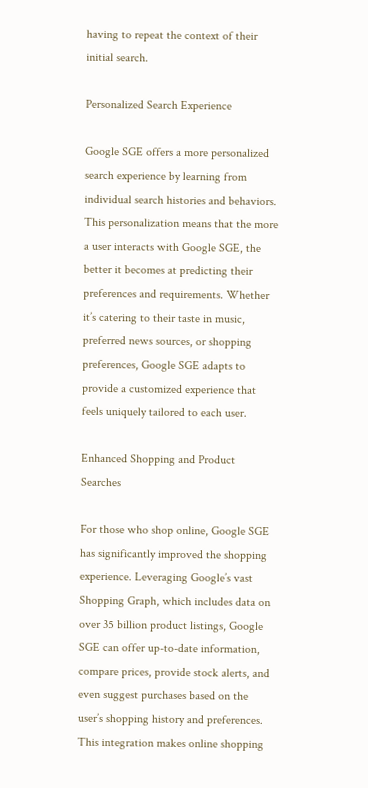having to repeat the context of their initial search.

Personalized Search Experience

Google SGE offers a more personalized search experience by learning from individual search histories and behaviors. This personalization means that the more a user interacts with Google SGE, the better it becomes at predicting their preferences and requirements. Whether it’s catering to their taste in music, preferred news sources, or shopping preferences, Google SGE adapts to provide a customized experience that feels uniquely tailored to each user.

Enhanced Shopping and Product Searches

For those who shop online, Google SGE has significantly improved the shopping experience. Leveraging Google’s vast Shopping Graph, which includes data on over 35 billion product listings, Google SGE can offer up-to-date information, compare prices, provide stock alerts, and even suggest purchases based on the user’s shopping history and preferences. This integration makes online shopping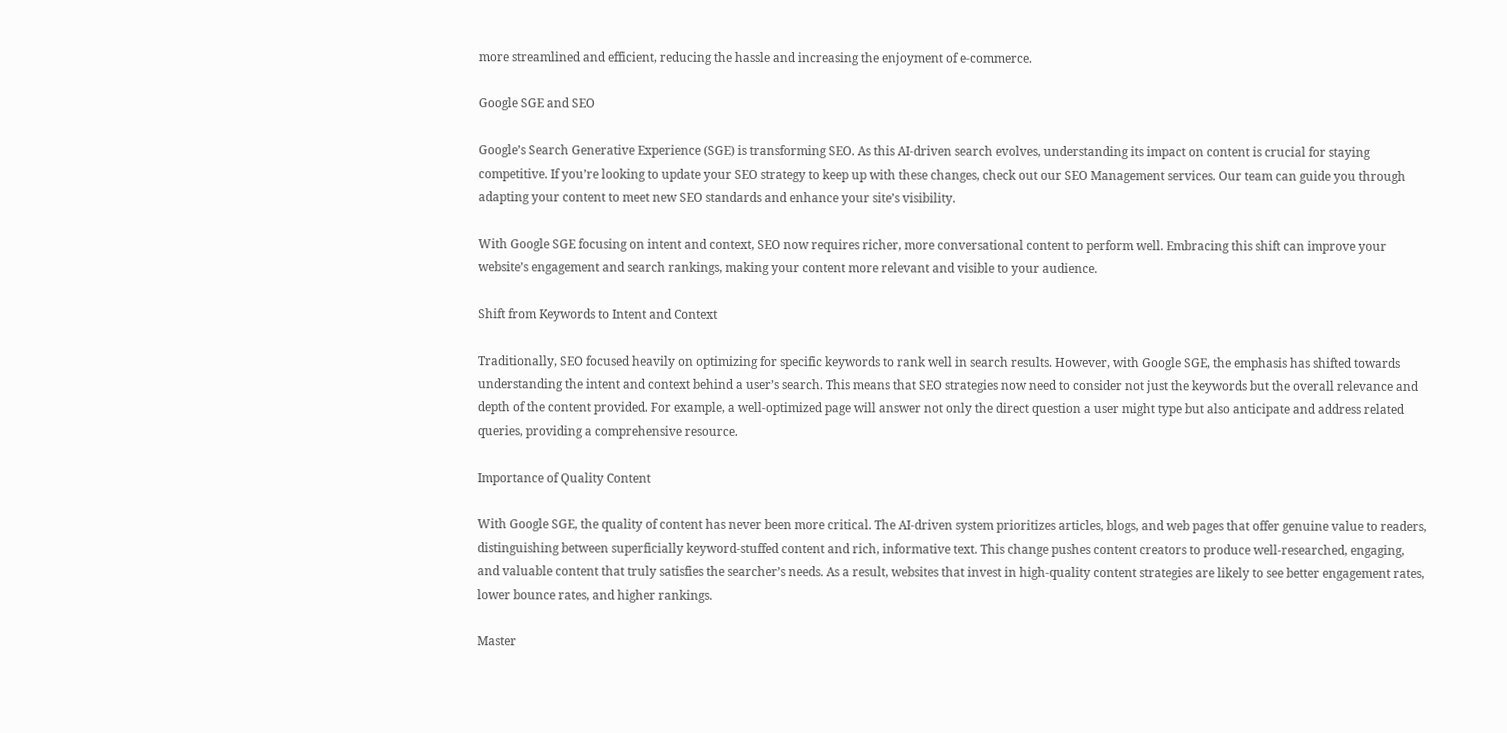more streamlined and efficient, reducing the hassle and increasing the enjoyment of e-commerce.

Google SGE and SEO

Google’s Search Generative Experience (SGE) is transforming SEO. As this AI-driven search evolves, understanding its impact on content is crucial for staying competitive. If you’re looking to update your SEO strategy to keep up with these changes, check out our SEO Management services. Our team can guide you through adapting your content to meet new SEO standards and enhance your site’s visibility.

With Google SGE focusing on intent and context, SEO now requires richer, more conversational content to perform well. Embracing this shift can improve your website’s engagement and search rankings, making your content more relevant and visible to your audience.

Shift from Keywords to Intent and Context

Traditionally, SEO focused heavily on optimizing for specific keywords to rank well in search results. However, with Google SGE, the emphasis has shifted towards understanding the intent and context behind a user’s search. This means that SEO strategies now need to consider not just the keywords but the overall relevance and depth of the content provided. For example, a well-optimized page will answer not only the direct question a user might type but also anticipate and address related queries, providing a comprehensive resource.

Importance of Quality Content

With Google SGE, the quality of content has never been more critical. The AI-driven system prioritizes articles, blogs, and web pages that offer genuine value to readers, distinguishing between superficially keyword-stuffed content and rich, informative text. This change pushes content creators to produce well-researched, engaging, and valuable content that truly satisfies the searcher’s needs. As a result, websites that invest in high-quality content strategies are likely to see better engagement rates, lower bounce rates, and higher rankings.

Master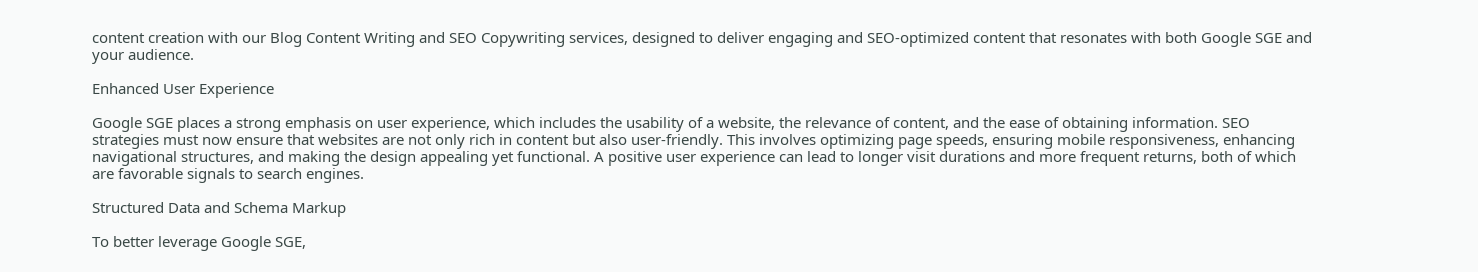content creation with our Blog Content Writing and SEO Copywriting services, designed to deliver engaging and SEO-optimized content that resonates with both Google SGE and your audience.

Enhanced User Experience

Google SGE places a strong emphasis on user experience, which includes the usability of a website, the relevance of content, and the ease of obtaining information. SEO strategies must now ensure that websites are not only rich in content but also user-friendly. This involves optimizing page speeds, ensuring mobile responsiveness, enhancing navigational structures, and making the design appealing yet functional. A positive user experience can lead to longer visit durations and more frequent returns, both of which are favorable signals to search engines.

Structured Data and Schema Markup

To better leverage Google SGE,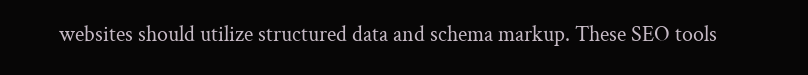websites should utilize structured data and schema markup. These SEO tools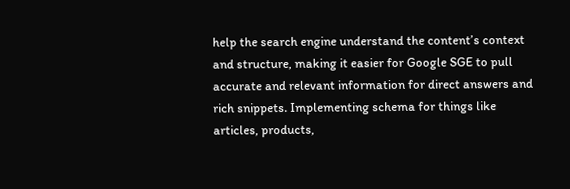help the search engine understand the content’s context and structure, making it easier for Google SGE to pull accurate and relevant information for direct answers and rich snippets. Implementing schema for things like articles, products,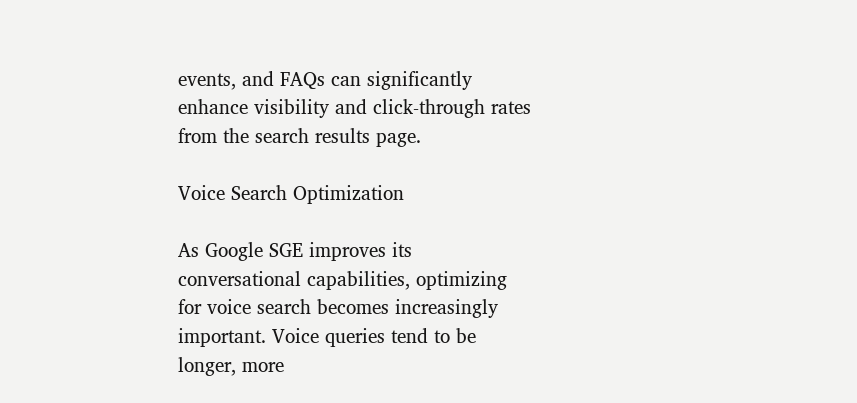events, and FAQs can significantly enhance visibility and click-through rates from the search results page.

Voice Search Optimization

As Google SGE improves its conversational capabilities, optimizing for voice search becomes increasingly important. Voice queries tend to be longer, more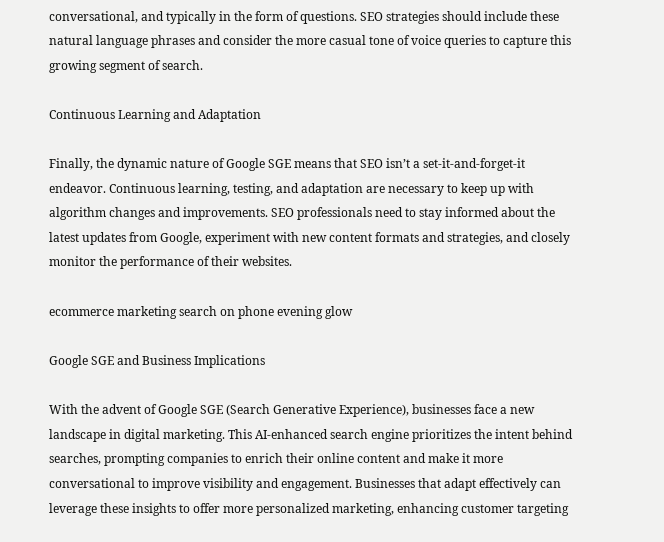conversational, and typically in the form of questions. SEO strategies should include these natural language phrases and consider the more casual tone of voice queries to capture this growing segment of search.

Continuous Learning and Adaptation

Finally, the dynamic nature of Google SGE means that SEO isn’t a set-it-and-forget-it endeavor. Continuous learning, testing, and adaptation are necessary to keep up with algorithm changes and improvements. SEO professionals need to stay informed about the latest updates from Google, experiment with new content formats and strategies, and closely monitor the performance of their websites.

ecommerce marketing search on phone evening glow

Google SGE and Business Implications

With the advent of Google SGE (Search Generative Experience), businesses face a new landscape in digital marketing. This AI-enhanced search engine prioritizes the intent behind searches, prompting companies to enrich their online content and make it more conversational to improve visibility and engagement. Businesses that adapt effectively can leverage these insights to offer more personalized marketing, enhancing customer targeting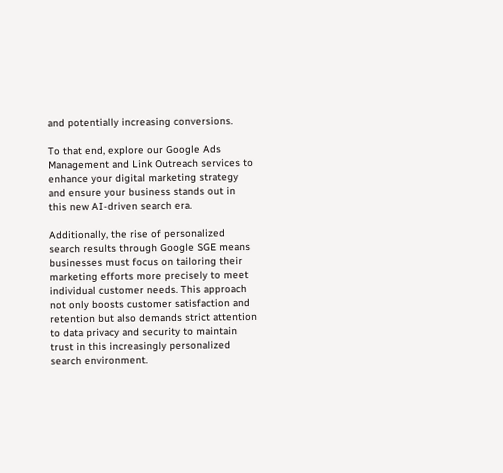and potentially increasing conversions.

To that end, explore our Google Ads Management and Link Outreach services to enhance your digital marketing strategy and ensure your business stands out in this new AI-driven search era.

Additionally, the rise of personalized search results through Google SGE means businesses must focus on tailoring their marketing efforts more precisely to meet individual customer needs. This approach not only boosts customer satisfaction and retention but also demands strict attention to data privacy and security to maintain trust in this increasingly personalized search environment.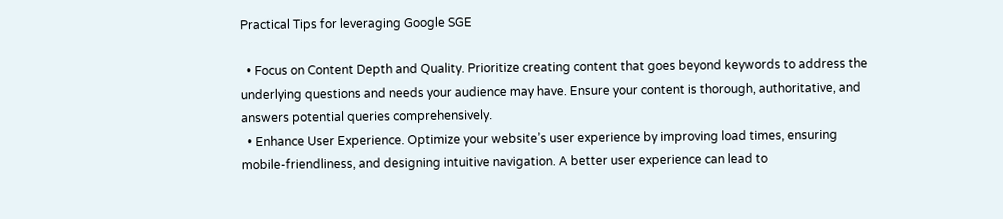Practical Tips for leveraging Google SGE

  • Focus on Content Depth and Quality. Prioritize creating content that goes beyond keywords to address the underlying questions and needs your audience may have. Ensure your content is thorough, authoritative, and answers potential queries comprehensively.
  • Enhance User Experience. Optimize your website’s user experience by improving load times, ensuring mobile-friendliness, and designing intuitive navigation. A better user experience can lead to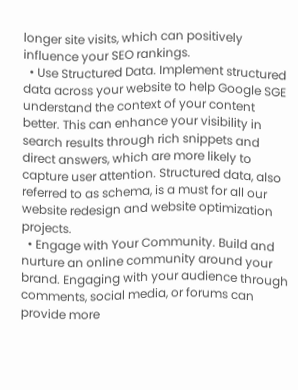longer site visits, which can positively influence your SEO rankings.
  • Use Structured Data. Implement structured data across your website to help Google SGE understand the context of your content better. This can enhance your visibility in search results through rich snippets and direct answers, which are more likely to capture user attention. Structured data, also referred to as schema, is a must for all our website redesign and website optimization projects.
  • Engage with Your Community. Build and nurture an online community around your brand. Engaging with your audience through comments, social media, or forums can provide more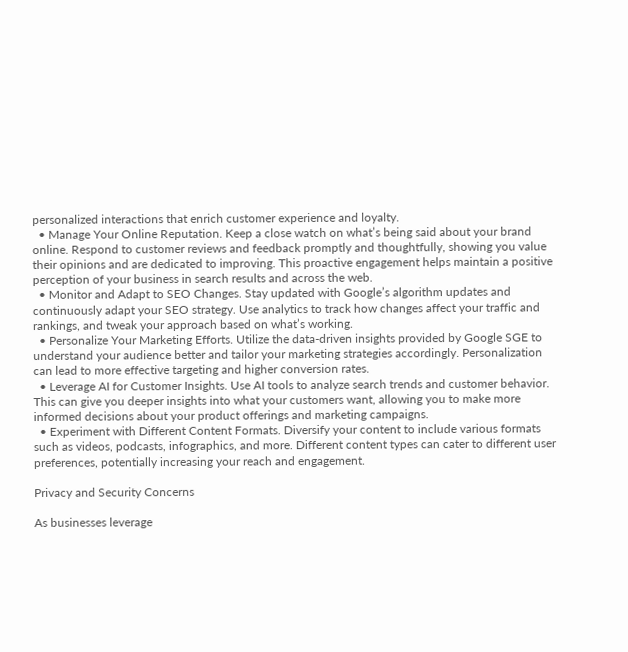personalized interactions that enrich customer experience and loyalty.
  • Manage Your Online Reputation. Keep a close watch on what’s being said about your brand online. Respond to customer reviews and feedback promptly and thoughtfully, showing you value their opinions and are dedicated to improving. This proactive engagement helps maintain a positive perception of your business in search results and across the web.
  • Monitor and Adapt to SEO Changes. Stay updated with Google’s algorithm updates and continuously adapt your SEO strategy. Use analytics to track how changes affect your traffic and rankings, and tweak your approach based on what’s working.
  • Personalize Your Marketing Efforts. Utilize the data-driven insights provided by Google SGE to understand your audience better and tailor your marketing strategies accordingly. Personalization can lead to more effective targeting and higher conversion rates.
  • Leverage AI for Customer Insights. Use AI tools to analyze search trends and customer behavior. This can give you deeper insights into what your customers want, allowing you to make more informed decisions about your product offerings and marketing campaigns.
  • Experiment with Different Content Formats. Diversify your content to include various formats such as videos, podcasts, infographics, and more. Different content types can cater to different user preferences, potentially increasing your reach and engagement.

Privacy and Security Concerns

As businesses leverage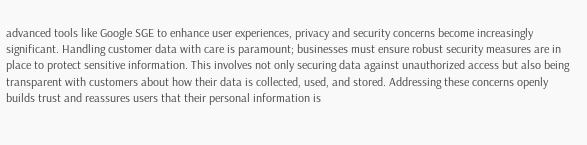advanced tools like Google SGE to enhance user experiences, privacy and security concerns become increasingly significant. Handling customer data with care is paramount; businesses must ensure robust security measures are in place to protect sensitive information. This involves not only securing data against unauthorized access but also being transparent with customers about how their data is collected, used, and stored. Addressing these concerns openly builds trust and reassures users that their personal information is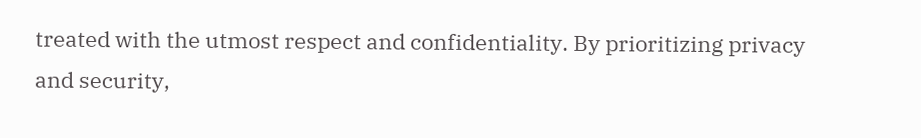treated with the utmost respect and confidentiality. By prioritizing privacy and security,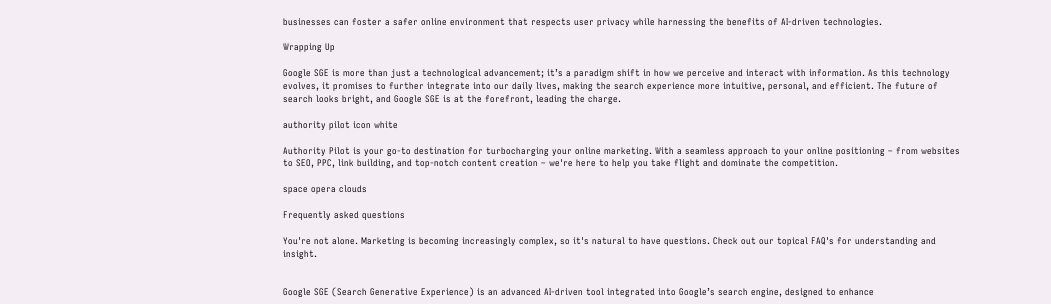businesses can foster a safer online environment that respects user privacy while harnessing the benefits of AI-driven technologies.

Wrapping Up

Google SGE is more than just a technological advancement; it’s a paradigm shift in how we perceive and interact with information. As this technology evolves, it promises to further integrate into our daily lives, making the search experience more intuitive, personal, and efficient. The future of search looks bright, and Google SGE is at the forefront, leading the charge.

authority pilot icon white

Authority Pilot is your go-to destination for turbocharging your online marketing. With a seamless approach to your online positioning – from websites to SEO, PPC, link building, and top-notch content creation – we're here to help you take flight and dominate the competition.

space opera clouds

Frequently asked questions

You're not alone. Marketing is becoming increasingly complex, so it's natural to have questions. Check out our topical FAQ's for understanding and insight.


Google SGE (Search Generative Experience) is an advanced AI-driven tool integrated into Google’s search engine, designed to enhance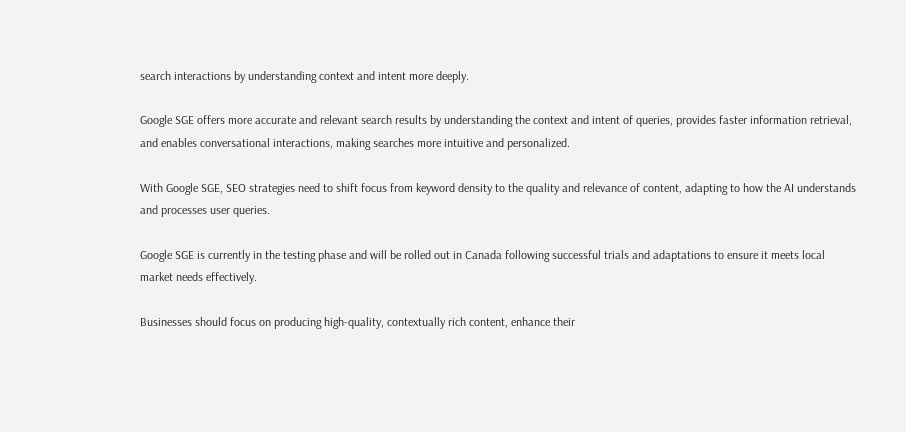search interactions by understanding context and intent more deeply.

Google SGE offers more accurate and relevant search results by understanding the context and intent of queries, provides faster information retrieval, and enables conversational interactions, making searches more intuitive and personalized.

With Google SGE, SEO strategies need to shift focus from keyword density to the quality and relevance of content, adapting to how the AI understands and processes user queries.

Google SGE is currently in the testing phase and will be rolled out in Canada following successful trials and adaptations to ensure it meets local market needs effectively.

Businesses should focus on producing high-quality, contextually rich content, enhance their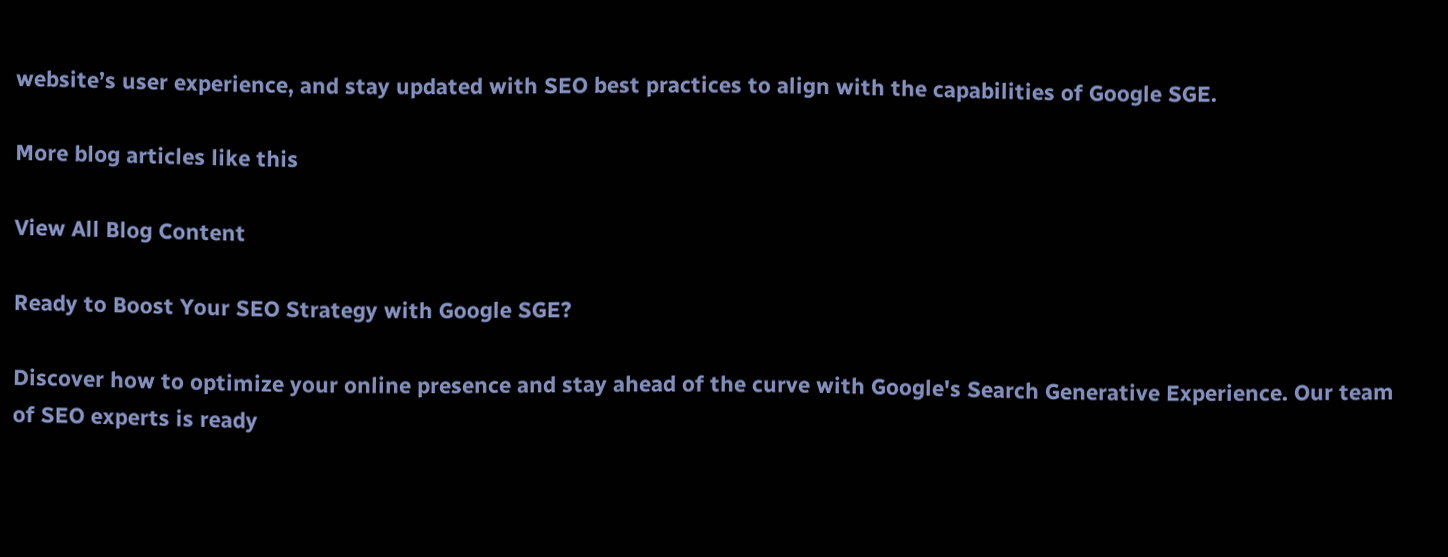website’s user experience, and stay updated with SEO best practices to align with the capabilities of Google SGE.

More blog articles like this

View All Blog Content

Ready to Boost Your SEO Strategy with Google SGE?

Discover how to optimize your online presence and stay ahead of the curve with Google's Search Generative Experience. Our team of SEO experts is ready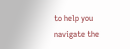to help you navigate the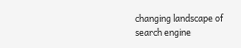changing landscape of search engine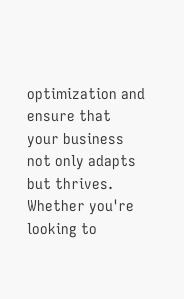optimization and ensure that your business not only adapts but thrives. Whether you're looking to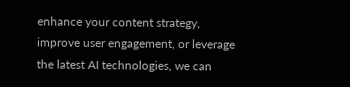enhance your content strategy, improve user engagement, or leverage the latest AI technologies, we can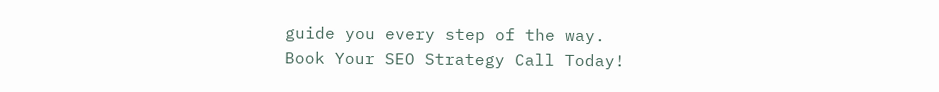guide you every step of the way.
Book Your SEO Strategy Call Today!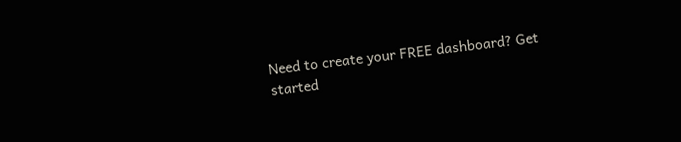Need to create your FREE dashboard? Get started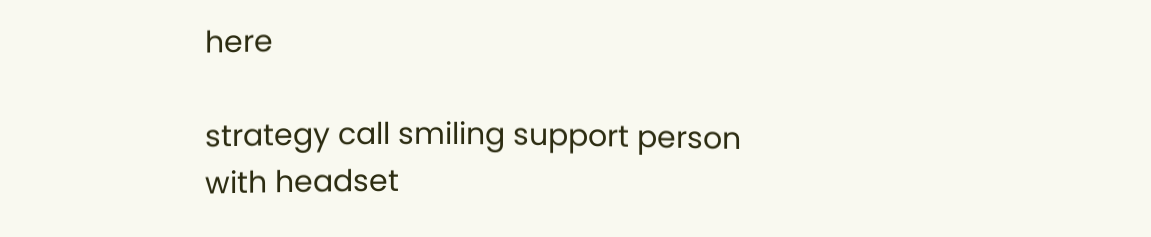here

strategy call smiling support person with headset